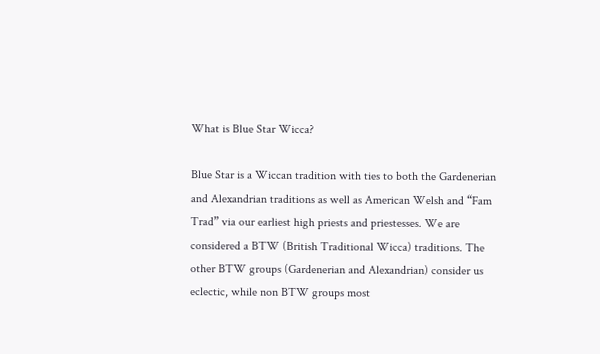What is Blue Star Wicca?

Blue Star is a Wiccan tradition with ties to both the Gardenerian and Alexandrian traditions as well as American Welsh and “Fam Trad” via our earliest high priests and priestesses. We are considered a BTW (British Traditional Wicca) traditions. The other BTW groups (Gardenerian and Alexandrian) consider us eclectic, while non BTW groups most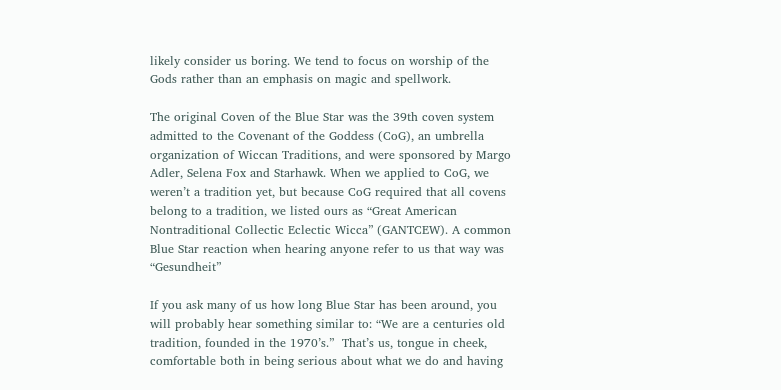likely consider us boring. We tend to focus on worship of the Gods rather than an emphasis on magic and spellwork.

The original Coven of the Blue Star was the 39th coven system admitted to the Covenant of the Goddess (CoG), an umbrella organization of Wiccan Traditions, and were sponsored by Margo Adler, Selena Fox and Starhawk. When we applied to CoG, we weren’t a tradition yet, but because CoG required that all covens belong to a tradition, we listed ours as “Great American Nontraditional Collectic Eclectic Wicca” (GANTCEW). A common Blue Star reaction when hearing anyone refer to us that way was “Gesundheit”

If you ask many of us how long Blue Star has been around, you will probably hear something similar to: “We are a centuries old tradition, founded in the 1970’s.”  That’s us, tongue in cheek, comfortable both in being serious about what we do and having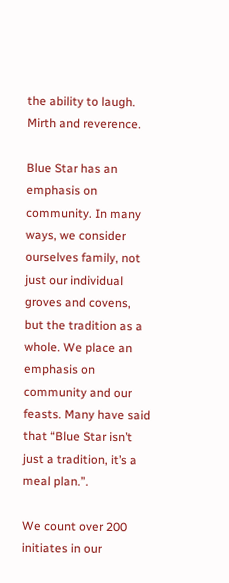the ability to laugh. Mirth and reverence.

Blue Star has an emphasis on community. In many ways, we consider ourselves family, not just our individual groves and covens, but the tradition as a whole. We place an emphasis on community and our feasts. Many have said that “Blue Star isn’t just a tradition, it’s a meal plan.”.

We count over 200 initiates in our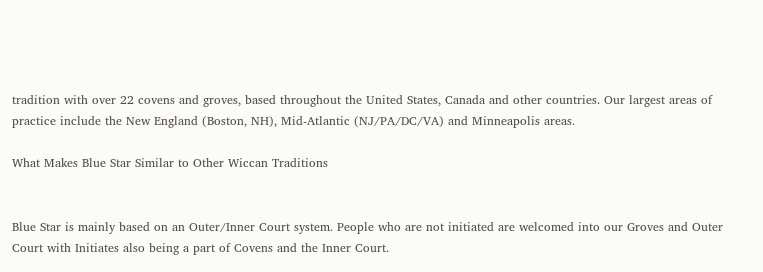tradition with over 22 covens and groves, based throughout the United States, Canada and other countries. Our largest areas of practice include the New England (Boston, NH), Mid-Atlantic (NJ/PA/DC/VA) and Minneapolis areas.

What Makes Blue Star Similar to Other Wiccan Traditions


Blue Star is mainly based on an Outer/Inner Court system. People who are not initiated are welcomed into our Groves and Outer Court with Initiates also being a part of Covens and the Inner Court.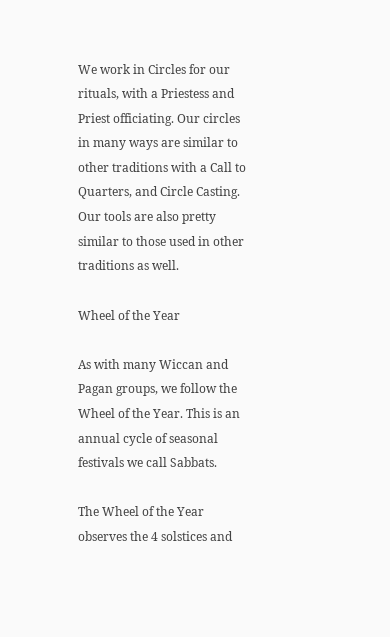We work in Circles for our rituals, with a Priestess and Priest officiating. Our circles in many ways are similar to other traditions with a Call to Quarters, and Circle Casting. Our tools are also pretty similar to those used in other traditions as well.

Wheel of the Year

As with many Wiccan and Pagan groups, we follow the Wheel of the Year. This is an annual cycle of seasonal festivals we call Sabbats.

The Wheel of the Year observes the 4 solstices and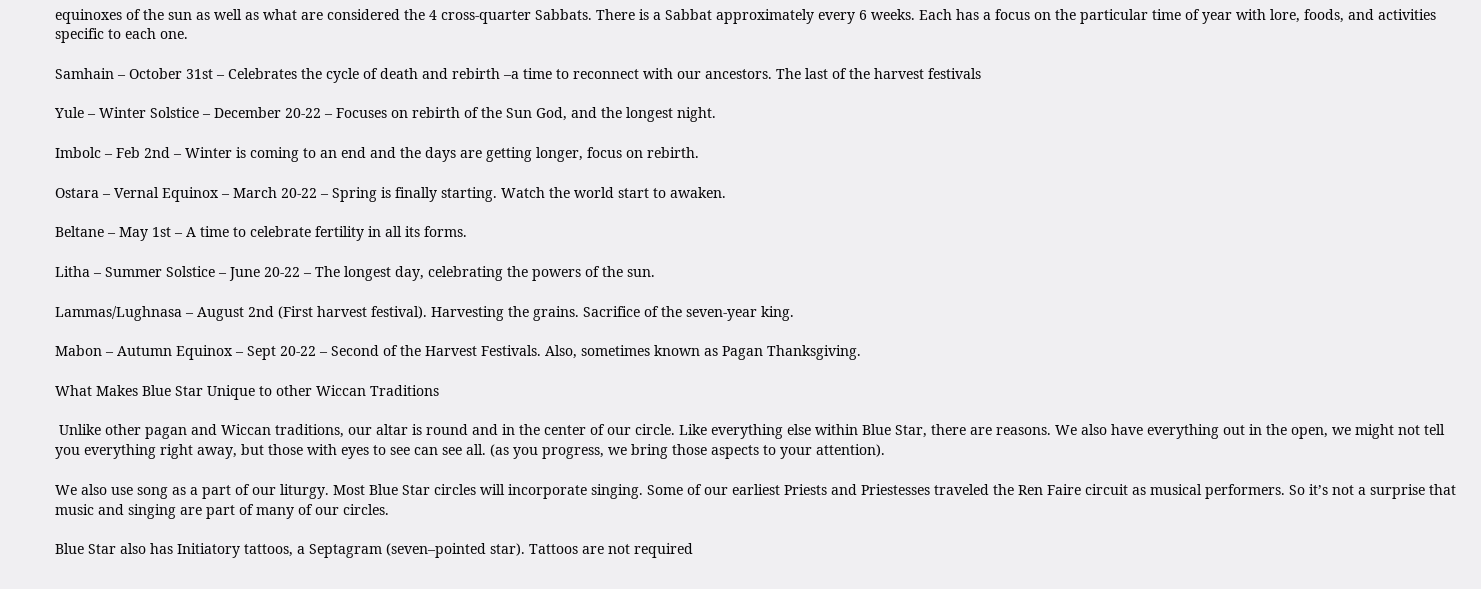equinoxes of the sun as well as what are considered the 4 cross-quarter Sabbats. There is a Sabbat approximately every 6 weeks. Each has a focus on the particular time of year with lore, foods, and activities specific to each one.

Samhain – October 31st – Celebrates the cycle of death and rebirth –a time to reconnect with our ancestors. The last of the harvest festivals

Yule – Winter Solstice – December 20-22 – Focuses on rebirth of the Sun God, and the longest night.

Imbolc – Feb 2nd – Winter is coming to an end and the days are getting longer, focus on rebirth.

Ostara – Vernal Equinox – March 20-22 – Spring is finally starting. Watch the world start to awaken.

Beltane – May 1st – A time to celebrate fertility in all its forms.

Litha – Summer Solstice – June 20-22 – The longest day, celebrating the powers of the sun.

Lammas/Lughnasa – August 2nd (First harvest festival). Harvesting the grains. Sacrifice of the seven-year king.

Mabon – Autumn Equinox – Sept 20-22 – Second of the Harvest Festivals. Also, sometimes known as Pagan Thanksgiving.

What Makes Blue Star Unique to other Wiccan Traditions

 Unlike other pagan and Wiccan traditions, our altar is round and in the center of our circle. Like everything else within Blue Star, there are reasons. We also have everything out in the open, we might not tell you everything right away, but those with eyes to see can see all. (as you progress, we bring those aspects to your attention).

We also use song as a part of our liturgy. Most Blue Star circles will incorporate singing. Some of our earliest Priests and Priestesses traveled the Ren Faire circuit as musical performers. So it’s not a surprise that music and singing are part of many of our circles.

Blue Star also has Initiatory tattoos, a Septagram (seven–pointed star). Tattoos are not required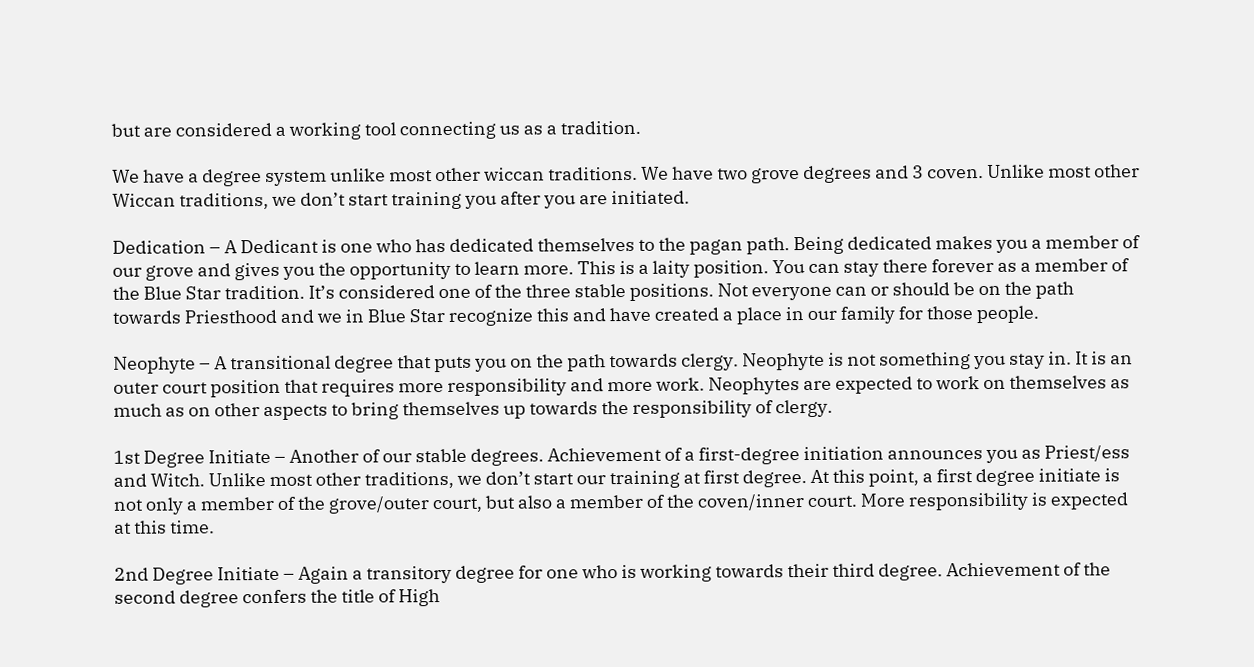but are considered a working tool connecting us as a tradition.

We have a degree system unlike most other wiccan traditions. We have two grove degrees and 3 coven. Unlike most other Wiccan traditions, we don’t start training you after you are initiated.

Dedication – A Dedicant is one who has dedicated themselves to the pagan path. Being dedicated makes you a member of our grove and gives you the opportunity to learn more. This is a laity position. You can stay there forever as a member of the Blue Star tradition. It’s considered one of the three stable positions. Not everyone can or should be on the path towards Priesthood and we in Blue Star recognize this and have created a place in our family for those people.

Neophyte – A transitional degree that puts you on the path towards clergy. Neophyte is not something you stay in. It is an outer court position that requires more responsibility and more work. Neophytes are expected to work on themselves as much as on other aspects to bring themselves up towards the responsibility of clergy.

1st Degree Initiate – Another of our stable degrees. Achievement of a first-degree initiation announces you as Priest/ess and Witch. Unlike most other traditions, we don’t start our training at first degree. At this point, a first degree initiate is not only a member of the grove/outer court, but also a member of the coven/inner court. More responsibility is expected at this time.

2nd Degree Initiate – Again a transitory degree for one who is working towards their third degree. Achievement of the second degree confers the title of High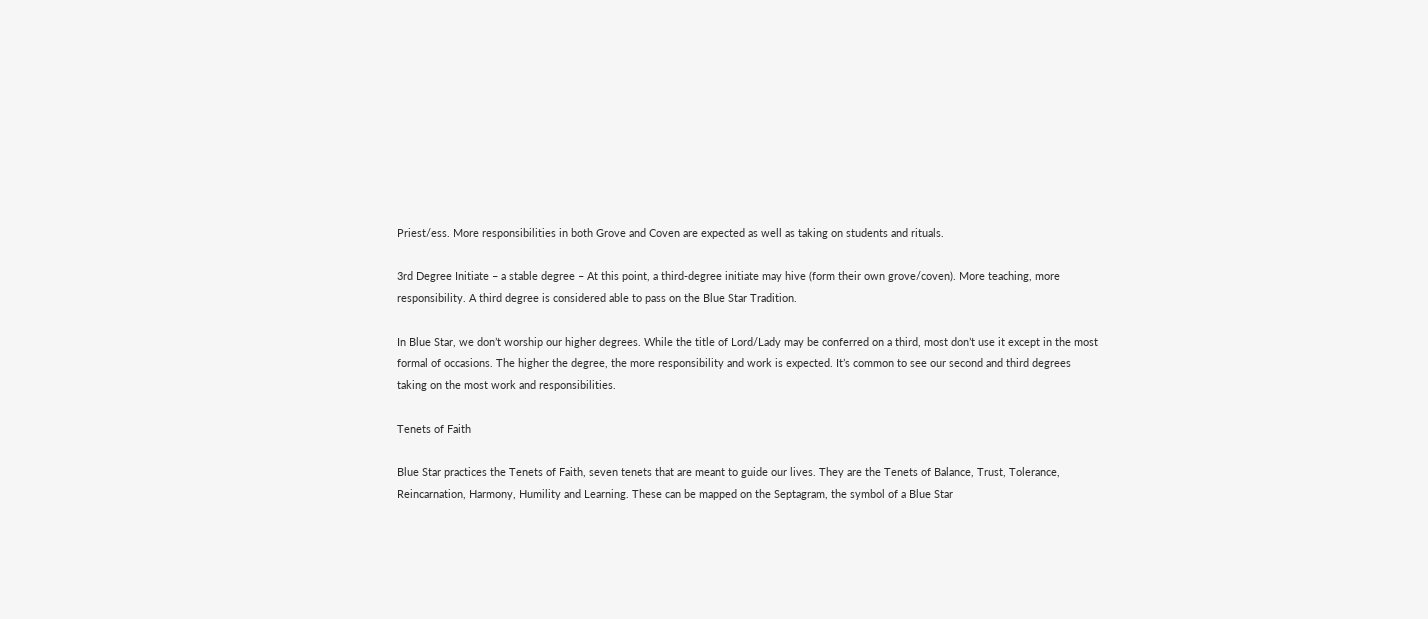Priest/ess. More responsibilities in both Grove and Coven are expected as well as taking on students and rituals.

3rd Degree Initiate – a stable degree – At this point, a third-degree initiate may hive (form their own grove/coven). More teaching, more responsibility. A third degree is considered able to pass on the Blue Star Tradition.

In Blue Star, we don’t worship our higher degrees. While the title of Lord/Lady may be conferred on a third, most don’t use it except in the most formal of occasions. The higher the degree, the more responsibility and work is expected. It’s common to see our second and third degrees taking on the most work and responsibilities.

Tenets of Faith

Blue Star practices the Tenets of Faith, seven tenets that are meant to guide our lives. They are the Tenets of Balance, Trust, Tolerance, Reincarnation, Harmony, Humility and Learning. These can be mapped on the Septagram, the symbol of a Blue Star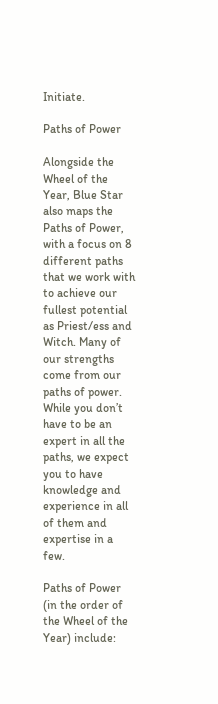Initiate.

Paths of Power

Alongside the Wheel of the Year, Blue Star also maps the Paths of Power, with a focus on 8 different paths that we work with to achieve our fullest potential as Priest/ess and Witch. Many of our strengths come from our paths of power. While you don’t have to be an expert in all the paths, we expect you to have knowledge and experience in all of them and expertise in a few.

Paths of Power (in the order of the Wheel of the Year) include: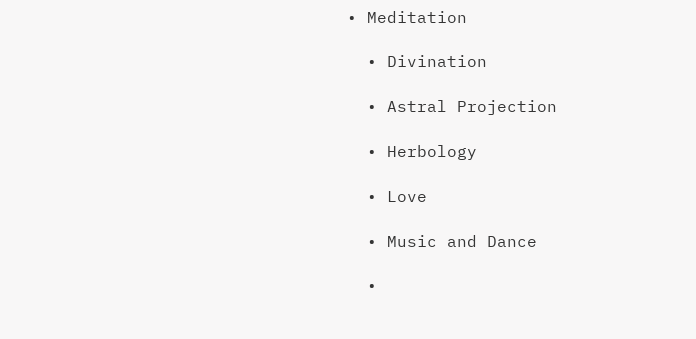• Meditation

  • Divination

  • Astral Projection

  • Herbology

  • Love

  • Music and Dance

  •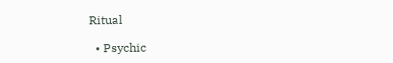Ritual

  • Psychic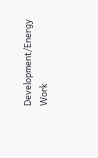Development/Energy Work